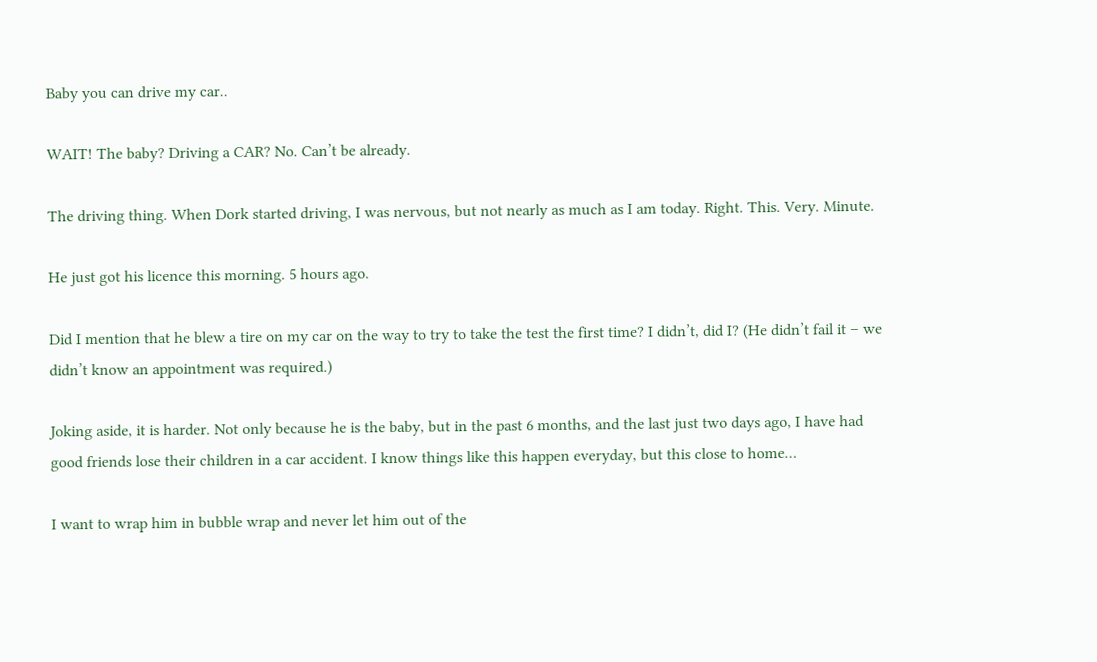Baby you can drive my car..

WAIT! The baby? Driving a CAR? No. Can’t be already.

The driving thing. When Dork started driving, I was nervous, but not nearly as much as I am today. Right. This. Very. Minute.

He just got his licence this morning. 5 hours ago.

Did I mention that he blew a tire on my car on the way to try to take the test the first time? I didn’t, did I? (He didn’t fail it – we didn’t know an appointment was required.)

Joking aside, it is harder. Not only because he is the baby, but in the past 6 months, and the last just two days ago, I have had good friends lose their children in a car accident. I know things like this happen everyday, but this close to home…

I want to wrap him in bubble wrap and never let him out of the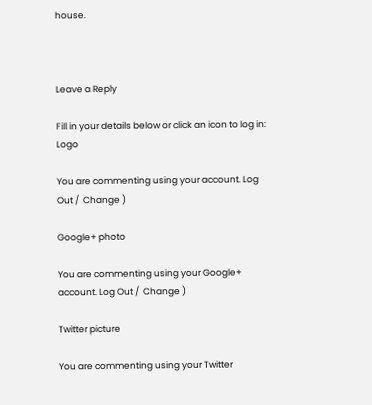house.



Leave a Reply

Fill in your details below or click an icon to log in: Logo

You are commenting using your account. Log Out /  Change )

Google+ photo

You are commenting using your Google+ account. Log Out /  Change )

Twitter picture

You are commenting using your Twitter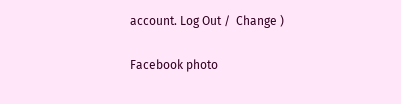account. Log Out /  Change )

Facebook photo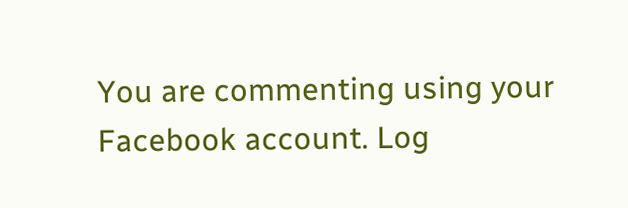You are commenting using your Facebook account. Log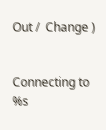Out /  Change )


Connecting to %s